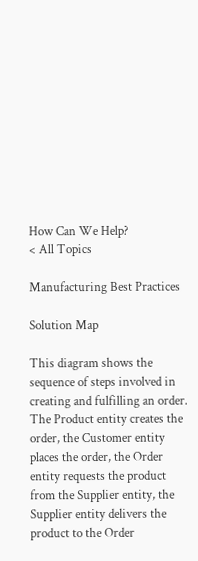How Can We Help?
< All Topics

Manufacturing Best Practices

Solution Map

This diagram shows the sequence of steps involved in creating and fulfilling an order. The Product entity creates the order, the Customer entity places the order, the Order entity requests the product from the Supplier entity, the Supplier entity delivers the product to the Order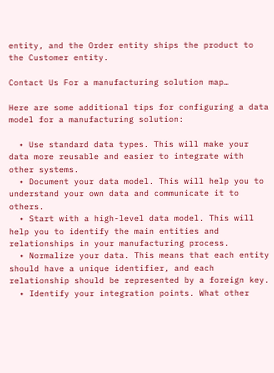entity, and the Order entity ships the product to the Customer entity.

Contact Us For a manufacturing solution map…

Here are some additional tips for configuring a data model for a manufacturing solution:

  • Use standard data types. This will make your data more reusable and easier to integrate with other systems.
  • Document your data model. This will help you to understand your own data and communicate it to others.
  • Start with a high-level data model. This will help you to identify the main entities and relationships in your manufacturing process.
  • Normalize your data. This means that each entity should have a unique identifier, and each relationship should be represented by a foreign key.
  • Identify your integration points. What other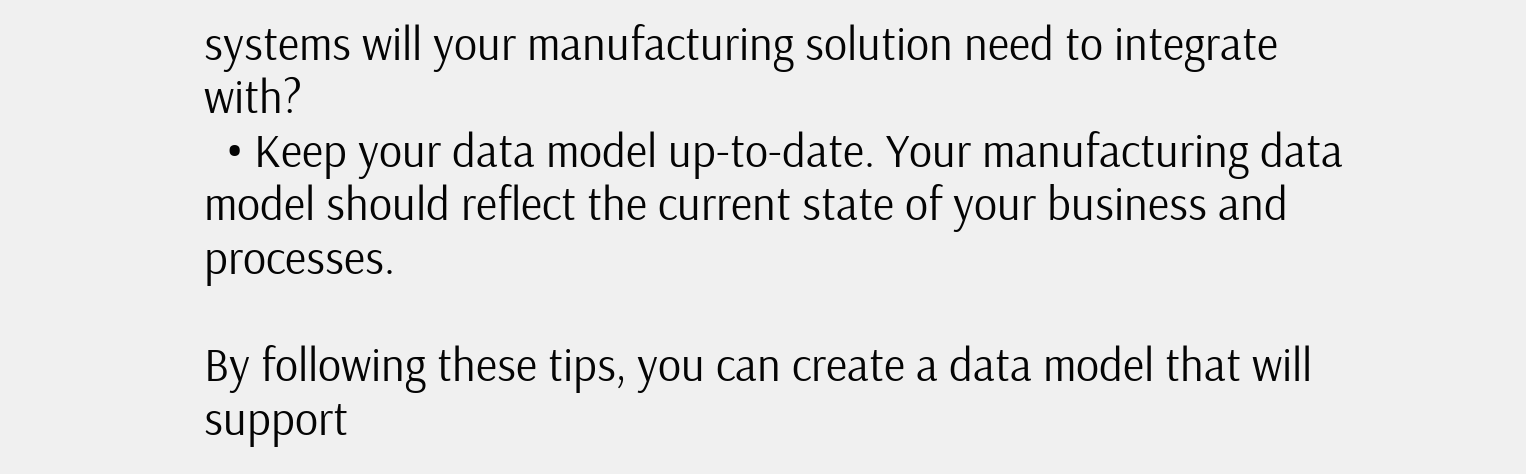systems will your manufacturing solution need to integrate with?
  • Keep your data model up-to-date. Your manufacturing data model should reflect the current state of your business and processes.

By following these tips, you can create a data model that will support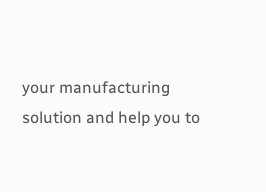your manufacturing solution and help you to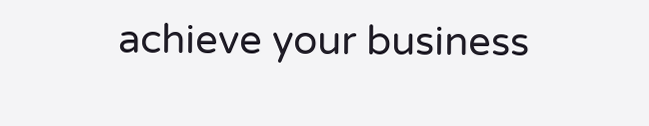achieve your business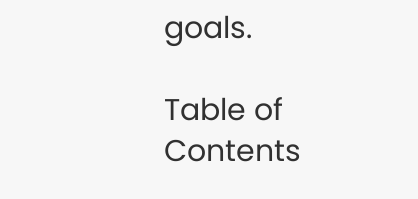goals.

Table of Contents